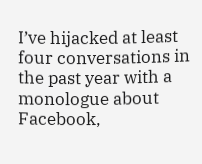I’ve hijacked at least four conversations in the past year with a monologue about Facebook,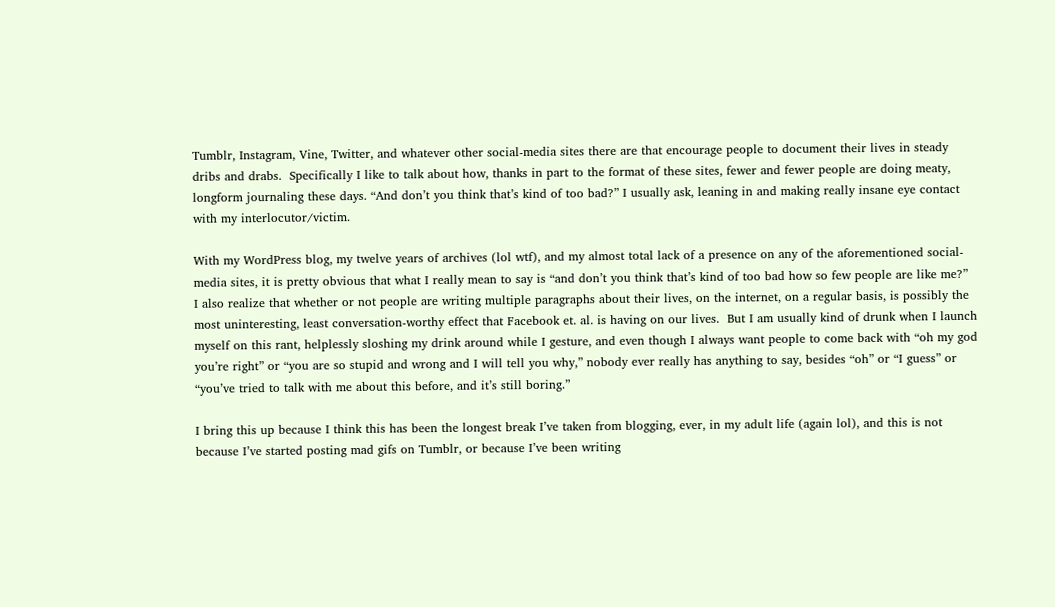Tumblr, Instagram, Vine, Twitter, and whatever other social-media sites there are that encourage people to document their lives in steady dribs and drabs.  Specifically I like to talk about how, thanks in part to the format of these sites, fewer and fewer people are doing meaty, longform journaling these days. “And don’t you think that’s kind of too bad?” I usually ask, leaning in and making really insane eye contact with my interlocutor/victim.

With my WordPress blog, my twelve years of archives (lol wtf), and my almost total lack of a presence on any of the aforementioned social-media sites, it is pretty obvious that what I really mean to say is “and don’t you think that’s kind of too bad how so few people are like me?”  I also realize that whether or not people are writing multiple paragraphs about their lives, on the internet, on a regular basis, is possibly the most uninteresting, least conversation-worthy effect that Facebook et. al. is having on our lives.  But I am usually kind of drunk when I launch myself on this rant, helplessly sloshing my drink around while I gesture, and even though I always want people to come back with “oh my god you’re right” or “you are so stupid and wrong and I will tell you why,” nobody ever really has anything to say, besides “oh” or “I guess” or “you’ve tried to talk with me about this before, and it’s still boring.”

I bring this up because I think this has been the longest break I’ve taken from blogging, ever, in my adult life (again lol), and this is not because I’ve started posting mad gifs on Tumblr, or because I’ve been writing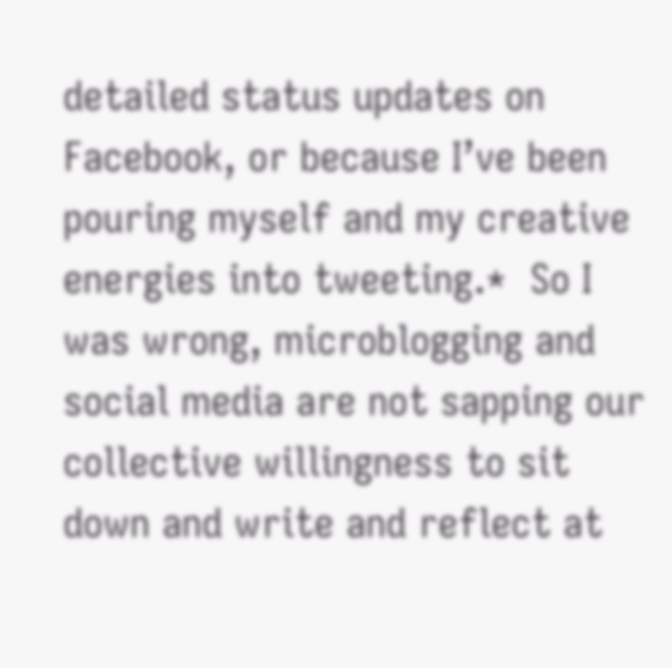detailed status updates on Facebook, or because I’ve been pouring myself and my creative energies into tweeting.*  So I was wrong, microblogging and social media are not sapping our collective willingness to sit down and write and reflect at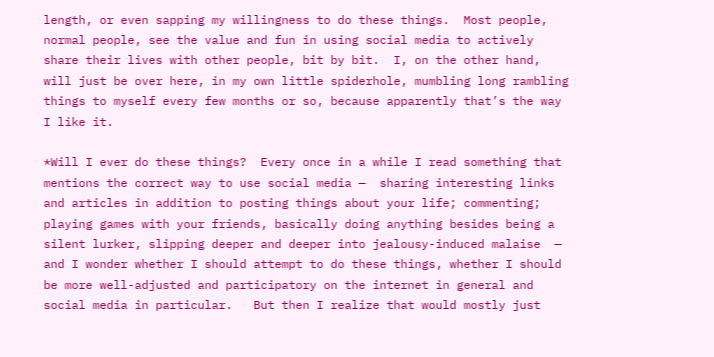length, or even sapping my willingness to do these things.  Most people, normal people, see the value and fun in using social media to actively share their lives with other people, bit by bit.  I, on the other hand, will just be over here, in my own little spiderhole, mumbling long rambling things to myself every few months or so, because apparently that’s the way I like it.

*Will I ever do these things?  Every once in a while I read something that mentions the correct way to use social media —  sharing interesting links and articles in addition to posting things about your life; commenting; playing games with your friends, basically doing anything besides being a silent lurker, slipping deeper and deeper into jealousy-induced malaise  — and I wonder whether I should attempt to do these things, whether I should be more well-adjusted and participatory on the internet in general and social media in particular.   But then I realize that would mostly just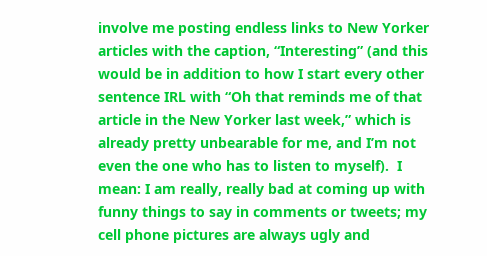involve me posting endless links to New Yorker articles with the caption, “Interesting” (and this would be in addition to how I start every other sentence IRL with “Oh that reminds me of that article in the New Yorker last week,” which is already pretty unbearable for me, and I’m not even the one who has to listen to myself).  I mean: I am really, really bad at coming up with funny things to say in comments or tweets; my cell phone pictures are always ugly and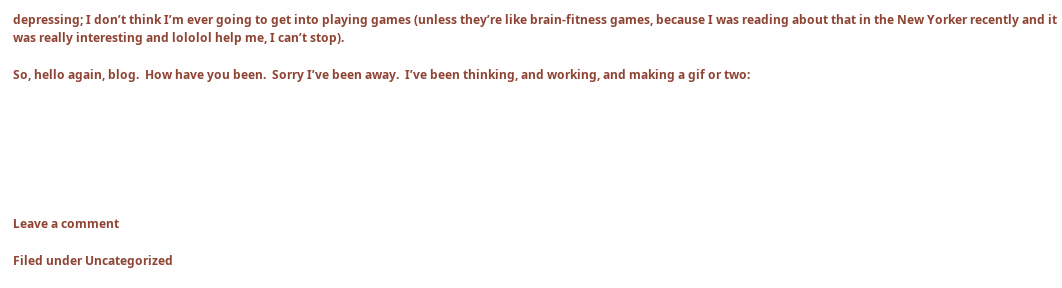depressing; I don’t think I’m ever going to get into playing games (unless they’re like brain-fitness games, because I was reading about that in the New Yorker recently and it was really interesting and lololol help me, I can’t stop).

So, hello again, blog.  How have you been.  Sorry I’ve been away.  I’ve been thinking, and working, and making a gif or two:







Leave a comment

Filed under Uncategorized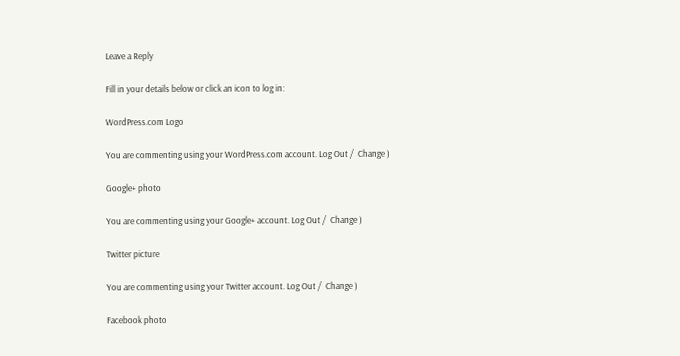Leave a Reply

Fill in your details below or click an icon to log in:

WordPress.com Logo

You are commenting using your WordPress.com account. Log Out /  Change )

Google+ photo

You are commenting using your Google+ account. Log Out /  Change )

Twitter picture

You are commenting using your Twitter account. Log Out /  Change )

Facebook photo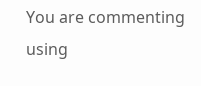You are commenting using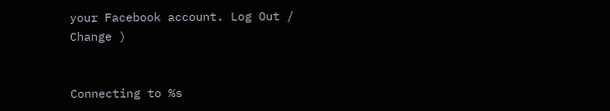your Facebook account. Log Out /  Change )


Connecting to %s